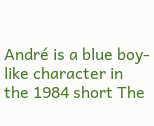André is a blue boy-like character in the 1984 short The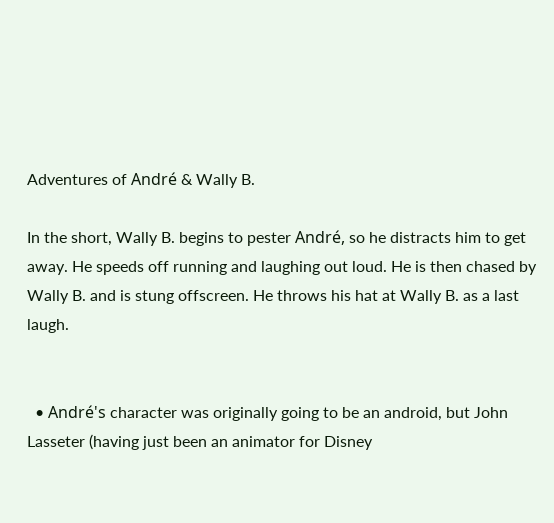Adventures of André & Wally B.

In the short, Wally B. begins to pester André, so he distracts him to get away. He speeds off running and laughing out loud. He is then chased by Wally B. and is stung offscreen. He throws his hat at Wally B. as a last laugh.


  • André's character was originally going to be an android, but John Lasseter (having just been an animator for Disney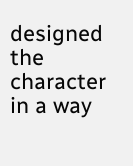designed the character in a way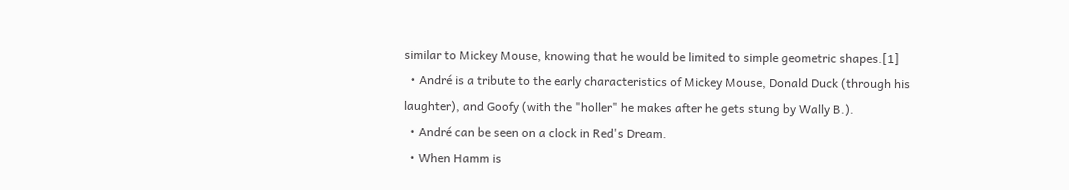similar to Mickey Mouse, knowing that he would be limited to simple geometric shapes.[1]
  • André is a tribute to the early characteristics of Mickey Mouse, Donald Duck (through his laughter), and Goofy (with the "holler" he makes after he gets stung by Wally B.).
  • André can be seen on a clock in Red's Dream.
  • When Hamm is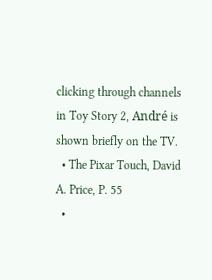clicking through channels in Toy Story 2, André is shown briefly on the TV.
  • The Pixar Touch, David A. Price, P. 55
  •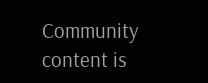Community content is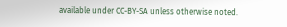available under CC-BY-SA unless otherwise noted.